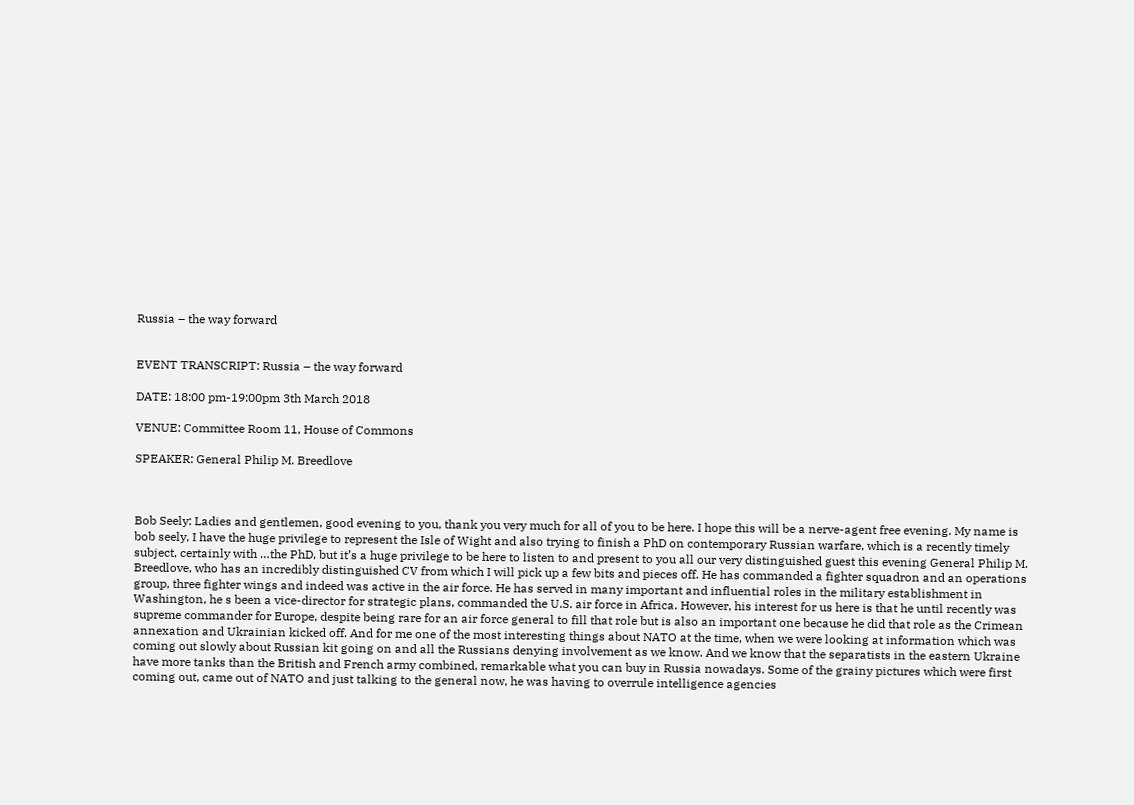Russia – the way forward


EVENT TRANSCRIPT: Russia – the way forward

DATE: 18:00 pm-19:00pm 3th March 2018

VENUE: Committee Room 11, House of Commons

SPEAKER: General Philip M. Breedlove



Bob Seely: Ladies and gentlemen, good evening to you, thank you very much for all of you to be here. I hope this will be a nerve-agent free evening. My name is bob seely, I have the huge privilege to represent the Isle of Wight and also trying to finish a PhD on contemporary Russian warfare, which is a recently timely subject, certainly with …the PhD, but it’s a huge privilege to be here to listen to and present to you all our very distinguished guest this evening General Philip M. Breedlove, who has an incredibly distinguished CV from which I will pick up a few bits and pieces off. He has commanded a fighter squadron and an operations group, three fighter wings and indeed was active in the air force. He has served in many important and influential roles in the military establishment in Washington, he s been a vice-director for strategic plans, commanded the U.S. air force in Africa. However, his interest for us here is that he until recently was supreme commander for Europe, despite being rare for an air force general to fill that role but is also an important one because he did that role as the Crimean annexation and Ukrainian kicked off. And for me one of the most interesting things about NATO at the time, when we were looking at information which was coming out slowly about Russian kit going on and all the Russians denying involvement as we know. And we know that the separatists in the eastern Ukraine have more tanks than the British and French army combined, remarkable what you can buy in Russia nowadays. Some of the grainy pictures which were first coming out, came out of NATO and just talking to the general now, he was having to overrule intelligence agencies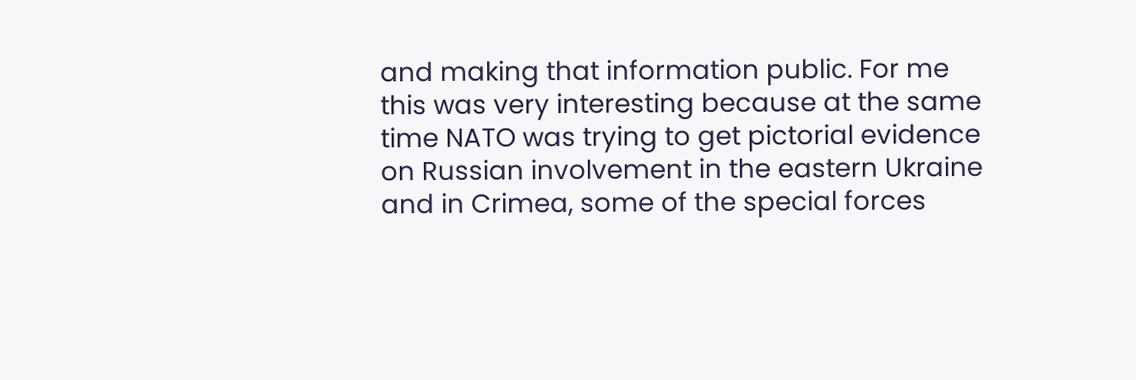and making that information public. For me this was very interesting because at the same time NATO was trying to get pictorial evidence on Russian involvement in the eastern Ukraine and in Crimea, some of the special forces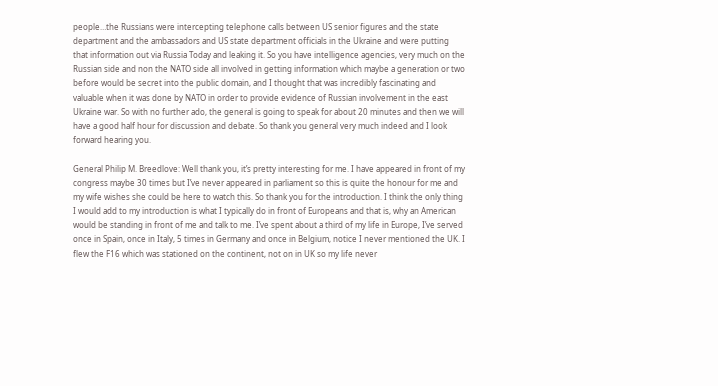people…the Russians were intercepting telephone calls between US senior figures and the state department and the ambassadors and US state department officials in the Ukraine and were putting that information out via Russia Today and leaking it. So you have intelligence agencies, very much on the Russian side and non the NATO side all involved in getting information which maybe a generation or two before would be secret into the public domain, and I thought that was incredibly fascinating and valuable when it was done by NATO in order to provide evidence of Russian involvement in the east Ukraine war. So with no further ado, the general is going to speak for about 20 minutes and then we will have a good half hour for discussion and debate. So thank you general very much indeed and I look forward hearing you.

General Philip M. Breedlove: Well thank you, it’s pretty interesting for me. I have appeared in front of my congress maybe 30 times but I’ve never appeared in parliament so this is quite the honour for me and my wife wishes she could be here to watch this. So thank you for the introduction. I think the only thing I would add to my introduction is what I typically do in front of Europeans and that is, why an American would be standing in front of me and talk to me. I’ve spent about a third of my life in Europe, I’ve served once in Spain, once in Italy, 5 times in Germany and once in Belgium, notice I never mentioned the UK. I flew the F16 which was stationed on the continent, not on in UK so my life never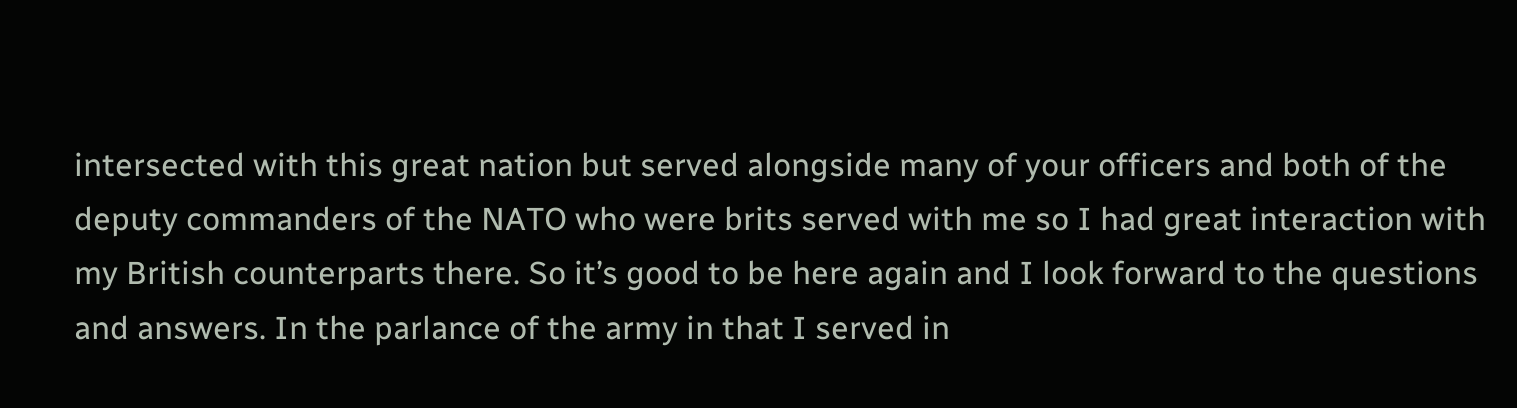intersected with this great nation but served alongside many of your officers and both of the deputy commanders of the NATO who were brits served with me so I had great interaction with my British counterparts there. So it’s good to be here again and I look forward to the questions and answers. In the parlance of the army in that I served in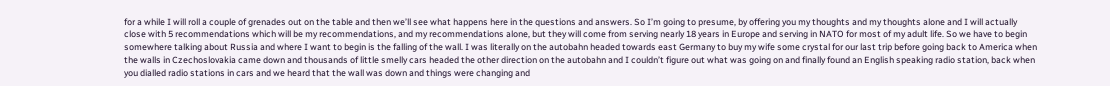for a while I will roll a couple of grenades out on the table and then we’ll see what happens here in the questions and answers. So I’m going to presume, by offering you my thoughts and my thoughts alone and I will actually close with 5 recommendations which will be my recommendations, and my recommendations alone, but they will come from serving nearly 18 years in Europe and serving in NATO for most of my adult life. So we have to begin somewhere talking about Russia and where I want to begin is the falling of the wall. I was literally on the autobahn headed towards east Germany to buy my wife some crystal for our last trip before going back to America when the walls in Czechoslovakia came down and thousands of little smelly cars headed the other direction on the autobahn and I couldn’t figure out what was going on and finally found an English speaking radio station, back when you dialled radio stations in cars and we heard that the wall was down and things were changing and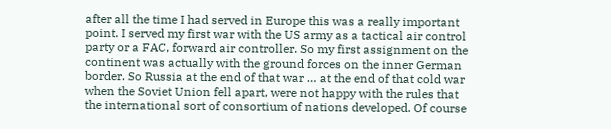after all the time I had served in Europe this was a really important point. I served my first war with the US army as a tactical air control party or a FAC, forward air controller. So my first assignment on the continent was actually with the ground forces on the inner German border. So Russia at the end of that war … at the end of that cold war when the Soviet Union fell apart, were not happy with the rules that the international sort of consortium of nations developed. Of course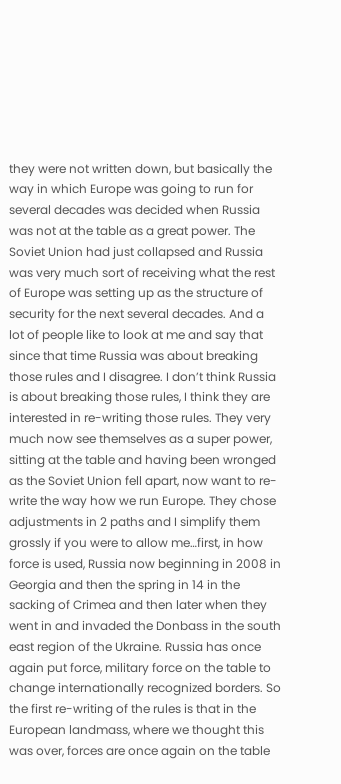they were not written down, but basically the way in which Europe was going to run for several decades was decided when Russia was not at the table as a great power. The Soviet Union had just collapsed and Russia was very much sort of receiving what the rest of Europe was setting up as the structure of security for the next several decades. And a lot of people like to look at me and say that since that time Russia was about breaking those rules and I disagree. I don’t think Russia is about breaking those rules, I think they are interested in re-writing those rules. They very much now see themselves as a super power, sitting at the table and having been wronged as the Soviet Union fell apart, now want to re-write the way how we run Europe. They chose adjustments in 2 paths and I simplify them grossly if you were to allow me…first, in how force is used, Russia now beginning in 2008 in Georgia and then the spring in 14 in the sacking of Crimea and then later when they went in and invaded the Donbass in the south east region of the Ukraine. Russia has once again put force, military force on the table to change internationally recognized borders. So the first re-writing of the rules is that in the European landmass, where we thought this was over, forces are once again on the table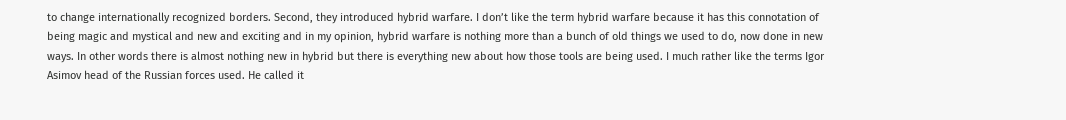to change internationally recognized borders. Second, they introduced hybrid warfare. I don’t like the term hybrid warfare because it has this connotation of being magic and mystical and new and exciting and in my opinion, hybrid warfare is nothing more than a bunch of old things we used to do, now done in new ways. In other words there is almost nothing new in hybrid but there is everything new about how those tools are being used. I much rather like the terms Igor Asimov head of the Russian forces used. He called it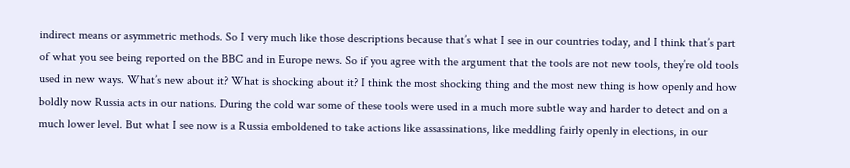indirect means or asymmetric methods. So I very much like those descriptions because that’s what I see in our countries today, and I think that’s part of what you see being reported on the BBC and in Europe news. So if you agree with the argument that the tools are not new tools, they’re old tools used in new ways. What’s new about it? What is shocking about it? I think the most shocking thing and the most new thing is how openly and how boldly now Russia acts in our nations. During the cold war some of these tools were used in a much more subtle way and harder to detect and on a much lower level. But what I see now is a Russia emboldened to take actions like assassinations, like meddling fairly openly in elections, in our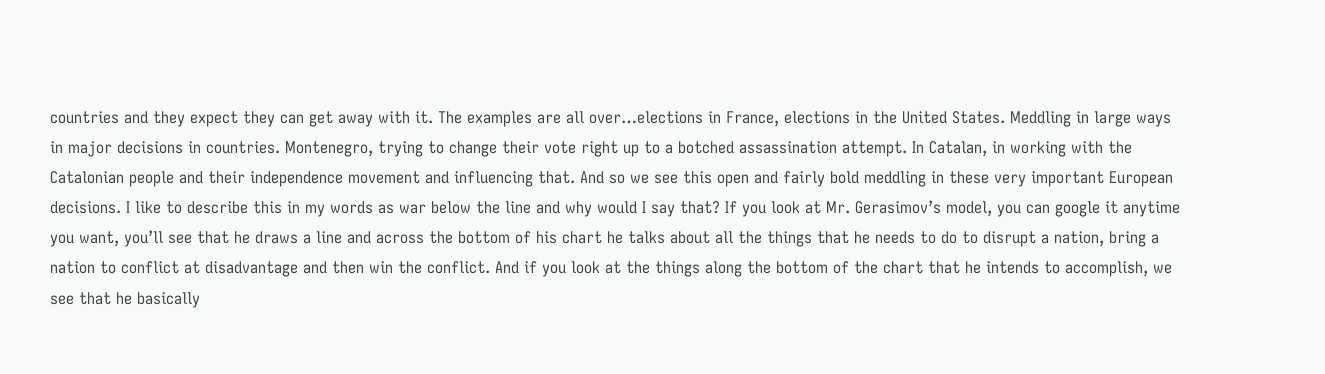countries and they expect they can get away with it. The examples are all over…elections in France, elections in the United States. Meddling in large ways in major decisions in countries. Montenegro, trying to change their vote right up to a botched assassination attempt. In Catalan, in working with the Catalonian people and their independence movement and influencing that. And so we see this open and fairly bold meddling in these very important European decisions. I like to describe this in my words as war below the line and why would I say that? If you look at Mr. Gerasimov’s model, you can google it anytime you want, you’ll see that he draws a line and across the bottom of his chart he talks about all the things that he needs to do to disrupt a nation, bring a nation to conflict at disadvantage and then win the conflict. And if you look at the things along the bottom of the chart that he intends to accomplish, we see that he basically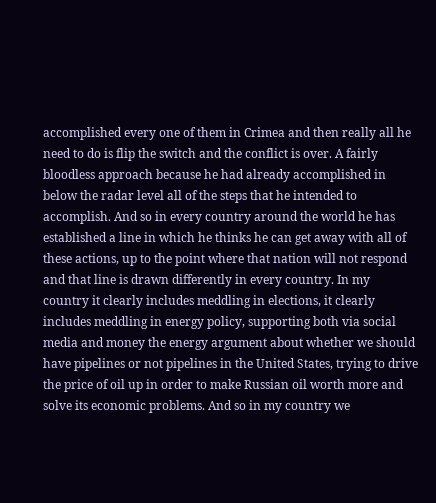accomplished every one of them in Crimea and then really all he need to do is flip the switch and the conflict is over. A fairly bloodless approach because he had already accomplished in below the radar level all of the steps that he intended to accomplish. And so in every country around the world he has established a line in which he thinks he can get away with all of these actions, up to the point where that nation will not respond and that line is drawn differently in every country. In my country it clearly includes meddling in elections, it clearly includes meddling in energy policy, supporting both via social media and money the energy argument about whether we should have pipelines or not pipelines in the United States, trying to drive the price of oil up in order to make Russian oil worth more and solve its economic problems. And so in my country we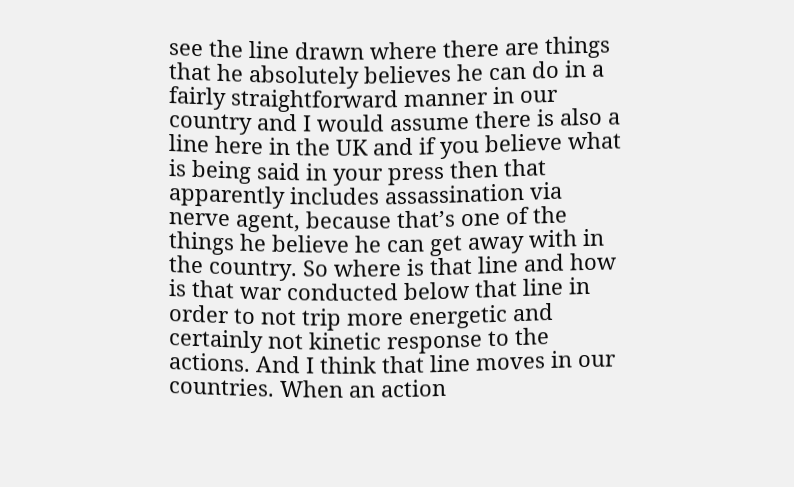see the line drawn where there are things that he absolutely believes he can do in a fairly straightforward manner in our country and I would assume there is also a line here in the UK and if you believe what is being said in your press then that apparently includes assassination via nerve agent, because that’s one of the things he believe he can get away with in the country. So where is that line and how is that war conducted below that line in order to not trip more energetic and certainly not kinetic response to the actions. And I think that line moves in our countries. When an action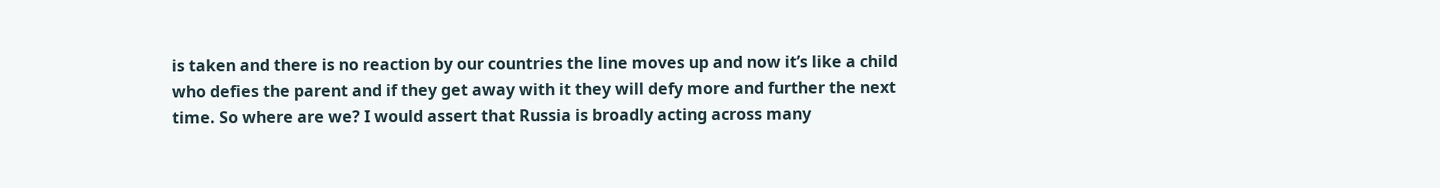is taken and there is no reaction by our countries the line moves up and now it’s like a child who defies the parent and if they get away with it they will defy more and further the next time. So where are we? I would assert that Russia is broadly acting across many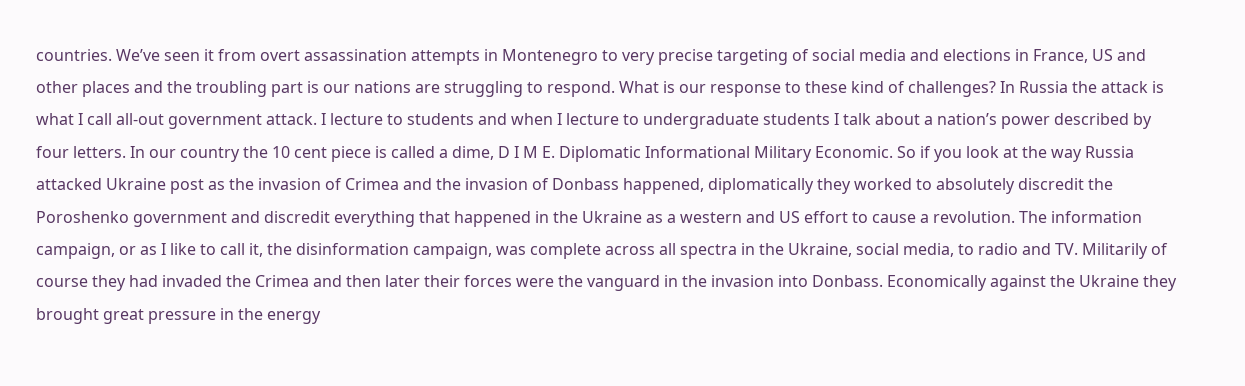countries. We’ve seen it from overt assassination attempts in Montenegro to very precise targeting of social media and elections in France, US and other places and the troubling part is our nations are struggling to respond. What is our response to these kind of challenges? In Russia the attack is what I call all-out government attack. I lecture to students and when I lecture to undergraduate students I talk about a nation’s power described by four letters. In our country the 10 cent piece is called a dime, D I M E. Diplomatic Informational Military Economic. So if you look at the way Russia attacked Ukraine post as the invasion of Crimea and the invasion of Donbass happened, diplomatically they worked to absolutely discredit the Poroshenko government and discredit everything that happened in the Ukraine as a western and US effort to cause a revolution. The information campaign, or as I like to call it, the disinformation campaign, was complete across all spectra in the Ukraine, social media, to radio and TV. Militarily of course they had invaded the Crimea and then later their forces were the vanguard in the invasion into Donbass. Economically against the Ukraine they brought great pressure in the energy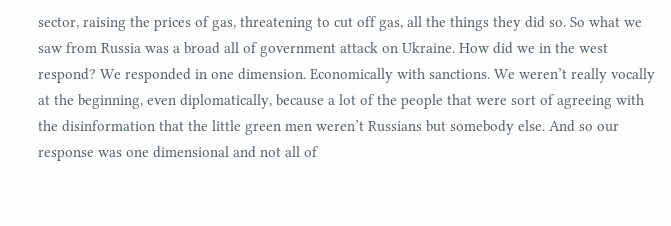sector, raising the prices of gas, threatening to cut off gas, all the things they did so. So what we saw from Russia was a broad all of government attack on Ukraine. How did we in the west respond? We responded in one dimension. Economically with sanctions. We weren’t really vocally at the beginning, even diplomatically, because a lot of the people that were sort of agreeing with the disinformation that the little green men weren’t Russians but somebody else. And so our response was one dimensional and not all of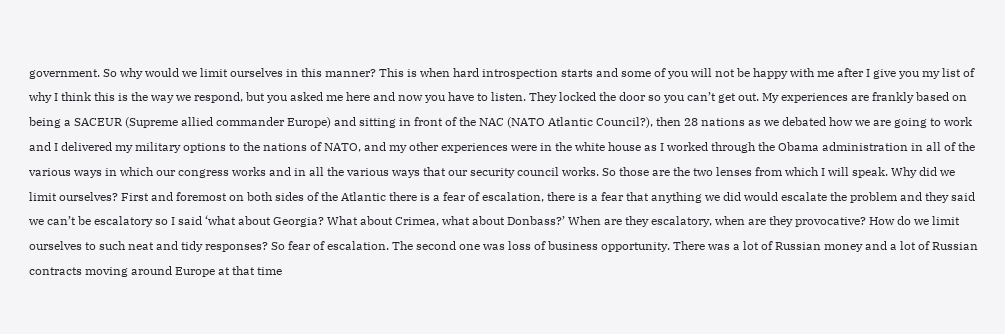government. So why would we limit ourselves in this manner? This is when hard introspection starts and some of you will not be happy with me after I give you my list of why I think this is the way we respond, but you asked me here and now you have to listen. They locked the door so you can’t get out. My experiences are frankly based on being a SACEUR (Supreme allied commander Europe) and sitting in front of the NAC (NATO Atlantic Council?), then 28 nations as we debated how we are going to work and I delivered my military options to the nations of NATO, and my other experiences were in the white house as I worked through the Obama administration in all of the various ways in which our congress works and in all the various ways that our security council works. So those are the two lenses from which I will speak. Why did we limit ourselves? First and foremost on both sides of the Atlantic there is a fear of escalation, there is a fear that anything we did would escalate the problem and they said we can’t be escalatory so I said ‘what about Georgia? What about Crimea, what about Donbass?’ When are they escalatory, when are they provocative? How do we limit ourselves to such neat and tidy responses? So fear of escalation. The second one was loss of business opportunity. There was a lot of Russian money and a lot of Russian contracts moving around Europe at that time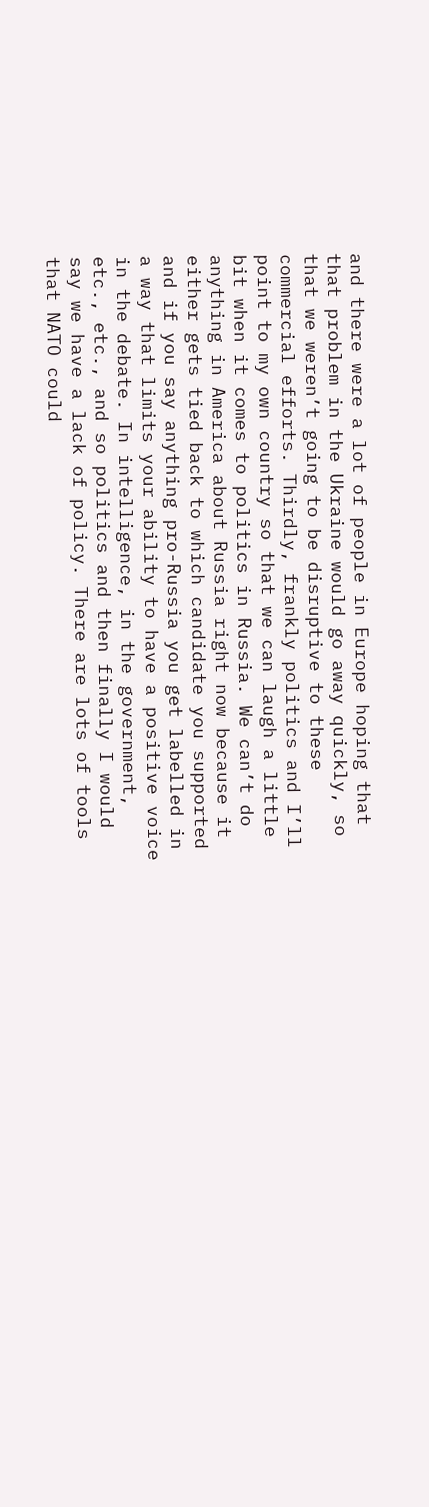and there were a lot of people in Europe hoping that that problem in the Ukraine would go away quickly, so that we weren’t going to be disruptive to these commercial efforts. Thirdly, frankly politics and I’ll point to my own country so that we can laugh a little bit when it comes to politics in Russia. We can’t do anything in America about Russia right now because it either gets tied back to which candidate you supported and if you say anything pro-Russia you get labelled in a way that limits your ability to have a positive voice in the debate. In intelligence, in the government, etc., etc., and so politics and then finally I would say we have a lack of policy. There are lots of tools that NATO could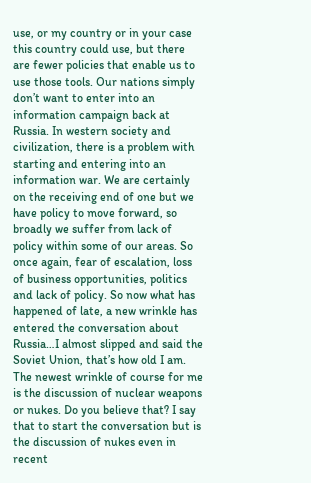use, or my country or in your case this country could use, but there are fewer policies that enable us to use those tools. Our nations simply don’t want to enter into an information campaign back at Russia. In western society and civilization, there is a problem with starting and entering into an information war. We are certainly on the receiving end of one but we have policy to move forward, so broadly we suffer from lack of policy within some of our areas. So once again, fear of escalation, loss of business opportunities, politics and lack of policy. So now what has happened of late, a new wrinkle has entered the conversation about Russia…I almost slipped and said the Soviet Union, that’s how old I am. The newest wrinkle of course for me is the discussion of nuclear weapons or nukes. Do you believe that? I say that to start the conversation but is the discussion of nukes even in recent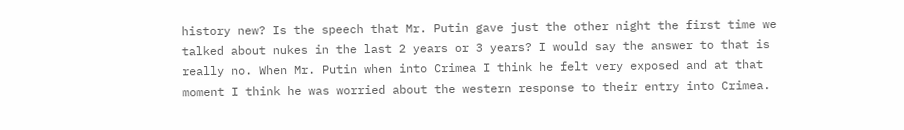history new? Is the speech that Mr. Putin gave just the other night the first time we talked about nukes in the last 2 years or 3 years? I would say the answer to that is really no. When Mr. Putin when into Crimea I think he felt very exposed and at that moment I think he was worried about the western response to their entry into Crimea.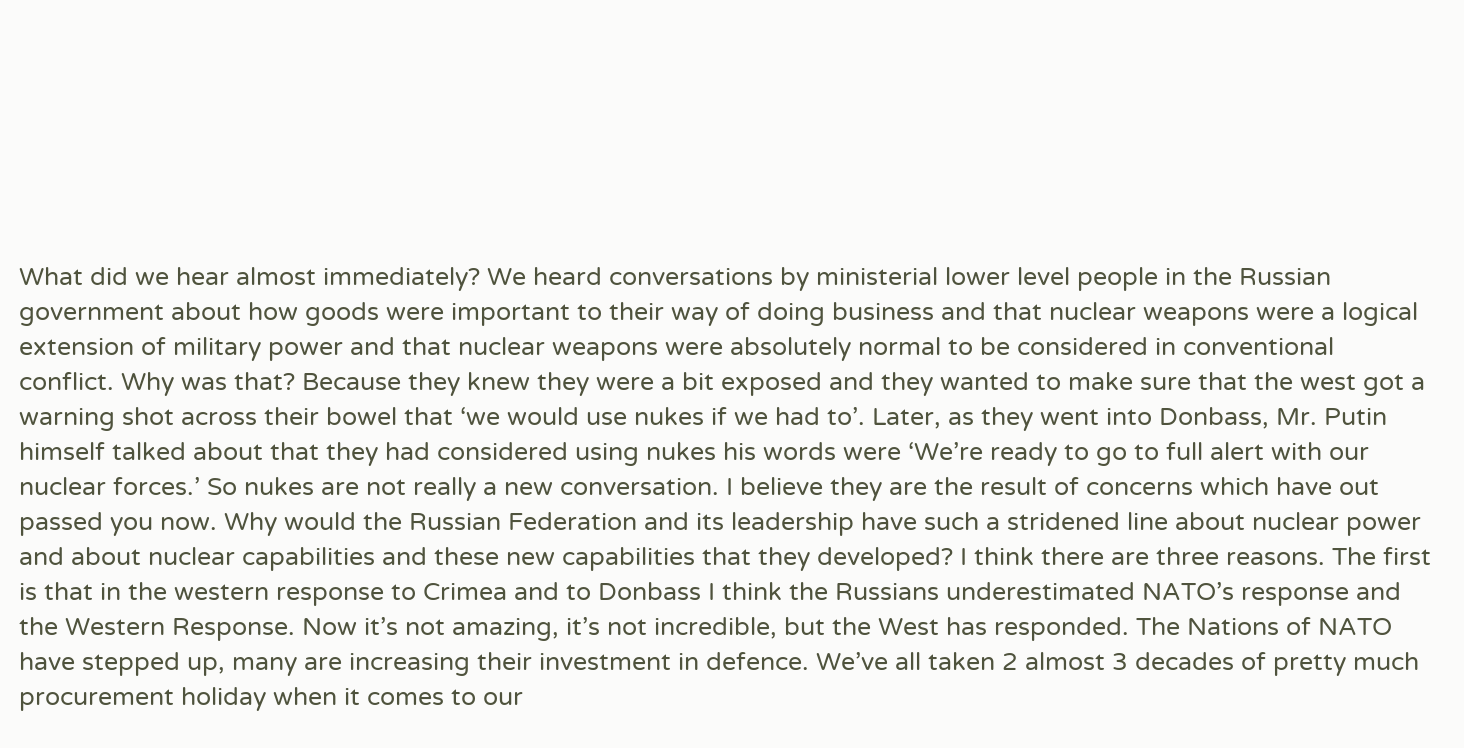What did we hear almost immediately? We heard conversations by ministerial lower level people in the Russian government about how goods were important to their way of doing business and that nuclear weapons were a logical extension of military power and that nuclear weapons were absolutely normal to be considered in conventional conflict. Why was that? Because they knew they were a bit exposed and they wanted to make sure that the west got a warning shot across their bowel that ‘we would use nukes if we had to’. Later, as they went into Donbass, Mr. Putin himself talked about that they had considered using nukes his words were ‘We’re ready to go to full alert with our nuclear forces.’ So nukes are not really a new conversation. I believe they are the result of concerns which have out passed you now. Why would the Russian Federation and its leadership have such a stridened line about nuclear power and about nuclear capabilities and these new capabilities that they developed? I think there are three reasons. The first is that in the western response to Crimea and to Donbass I think the Russians underestimated NATO’s response and the Western Response. Now it’s not amazing, it’s not incredible, but the West has responded. The Nations of NATO have stepped up, many are increasing their investment in defence. We’ve all taken 2 almost 3 decades of pretty much procurement holiday when it comes to our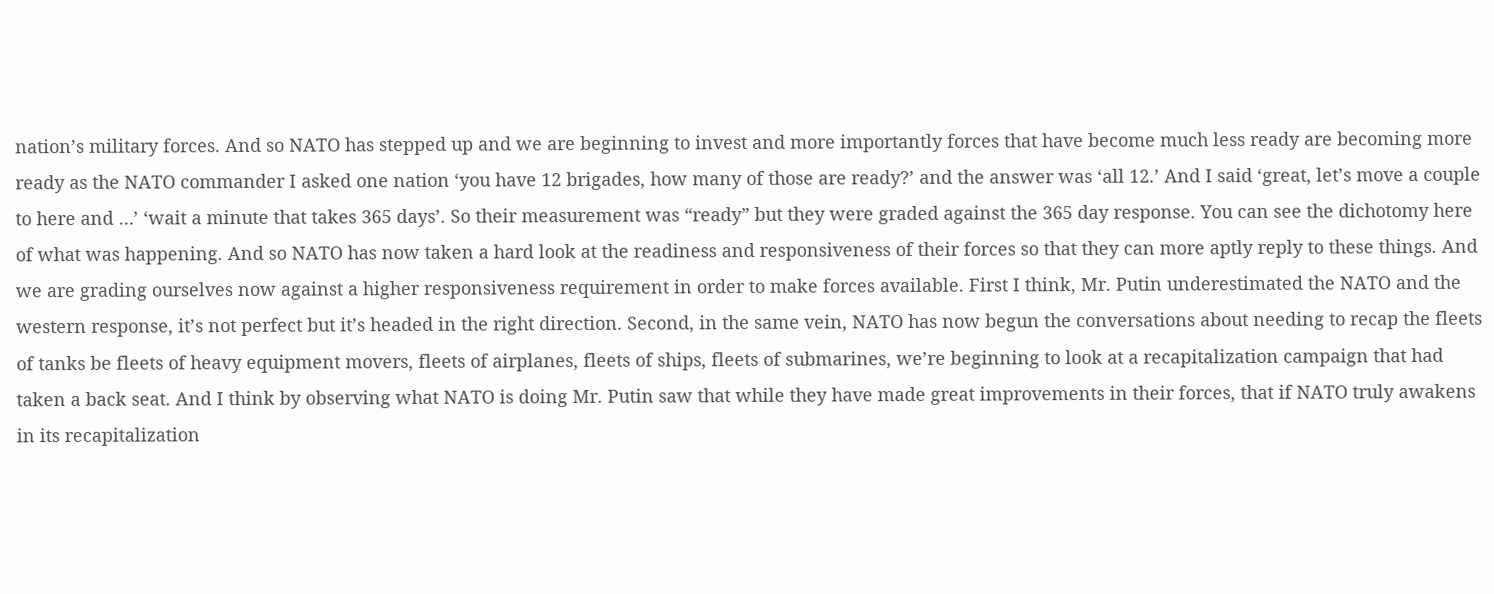nation’s military forces. And so NATO has stepped up and we are beginning to invest and more importantly forces that have become much less ready are becoming more ready as the NATO commander I asked one nation ‘you have 12 brigades, how many of those are ready?’ and the answer was ‘all 12.’ And I said ‘great, let’s move a couple to here and …’ ‘wait a minute that takes 365 days’. So their measurement was “ready” but they were graded against the 365 day response. You can see the dichotomy here of what was happening. And so NATO has now taken a hard look at the readiness and responsiveness of their forces so that they can more aptly reply to these things. And we are grading ourselves now against a higher responsiveness requirement in order to make forces available. First I think, Mr. Putin underestimated the NATO and the western response, it’s not perfect but it’s headed in the right direction. Second, in the same vein, NATO has now begun the conversations about needing to recap the fleets of tanks be fleets of heavy equipment movers, fleets of airplanes, fleets of ships, fleets of submarines, we’re beginning to look at a recapitalization campaign that had taken a back seat. And I think by observing what NATO is doing Mr. Putin saw that while they have made great improvements in their forces, that if NATO truly awakens in its recapitalization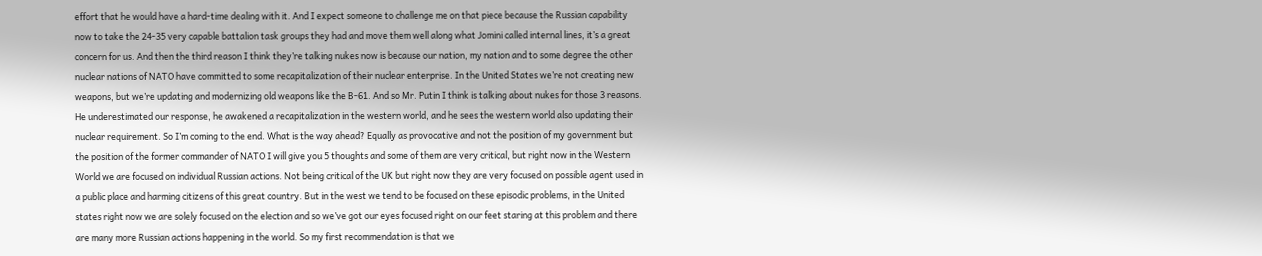effort that he would have a hard-time dealing with it. And I expect someone to challenge me on that piece because the Russian capability now to take the 24-35 very capable battalion task groups they had and move them well along what Jomini called internal lines, it’s a great concern for us. And then the third reason I think they’re talking nukes now is because our nation, my nation and to some degree the other nuclear nations of NATO have committed to some recapitalization of their nuclear enterprise. In the United States we’re not creating new weapons, but we’re updating and modernizing old weapons like the B-61. And so Mr. Putin I think is talking about nukes for those 3 reasons. He underestimated our response, he awakened a recapitalization in the western world, and he sees the western world also updating their nuclear requirement. So I’m coming to the end. What is the way ahead? Equally as provocative and not the position of my government but the position of the former commander of NATO I will give you 5 thoughts and some of them are very critical, but right now in the Western World we are focused on individual Russian actions. Not being critical of the UK but right now they are very focused on possible agent used in a public place and harming citizens of this great country. But in the west we tend to be focused on these episodic problems, in the United states right now we are solely focused on the election and so we’ve got our eyes focused right on our feet staring at this problem and there are many more Russian actions happening in the world. So my first recommendation is that we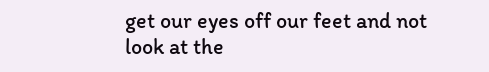get our eyes off our feet and not look at the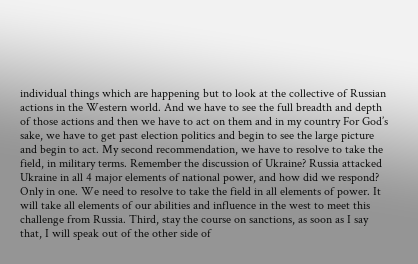individual things which are happening but to look at the collective of Russian actions in the Western world. And we have to see the full breadth and depth of those actions and then we have to act on them and in my country For God’s sake, we have to get past election politics and begin to see the large picture and begin to act. My second recommendation, we have to resolve to take the field, in military terms. Remember the discussion of Ukraine? Russia attacked Ukraine in all 4 major elements of national power, and how did we respond? Only in one. We need to resolve to take the field in all elements of power. It will take all elements of our abilities and influence in the west to meet this challenge from Russia. Third, stay the course on sanctions, as soon as I say that, I will speak out of the other side of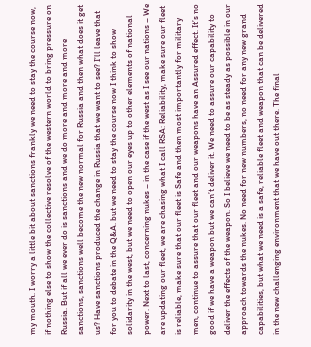my mouth. I worry a little bit about sanctions frankly we need to stay the course now, if nothing else to show the collective resolve of the western world to bring pressure on Russia. But if all we ever do is sanctions and we do more and more and more sanctions, sanctions well become the new normal for Russia and then what does it get us? Have sanctions produced the change in Russia that we want to see? I’ll leave that for you to debate in the Q&A. but we need to stay the course now I think to show solidarity in the west, but we need to open our eyes up to other elements of national power. Next to last, concerning nukes – in the case if the west as I see our nations – We are updating our fleet, we are chasing what I call RSA: Reliability, make sure our fleet is reliable, make sure that our fleet is Safe and then most importantly for military men, continue to assure that our fleet and our weapons have an Assured effect. It’s no good if we have a weapon but we can’t deliver it. We need to assure our capability to deliver the effects of the weapon. So I believe we need to be as steady as possible in our approach towards the nukes. No need for new numbers, no need for any new grand capabilities, but what we need is a safe, reliable fleet and weapon that can be delivered in the new challenging environment that we have out there. The final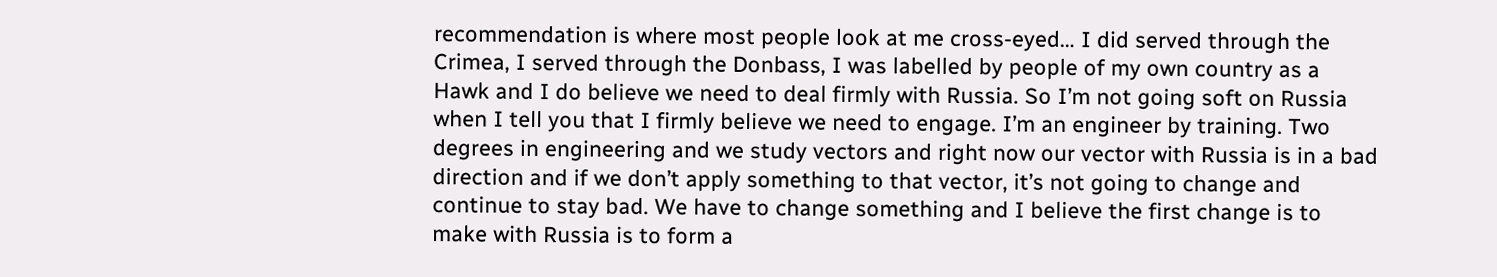recommendation is where most people look at me cross-eyed… I did served through the Crimea, I served through the Donbass, I was labelled by people of my own country as a Hawk and I do believe we need to deal firmly with Russia. So I’m not going soft on Russia when I tell you that I firmly believe we need to engage. I’m an engineer by training. Two degrees in engineering and we study vectors and right now our vector with Russia is in a bad direction and if we don’t apply something to that vector, it’s not going to change and continue to stay bad. We have to change something and I believe the first change is to make with Russia is to form a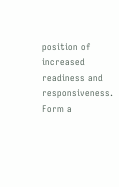position of increased readiness and responsiveness. Form a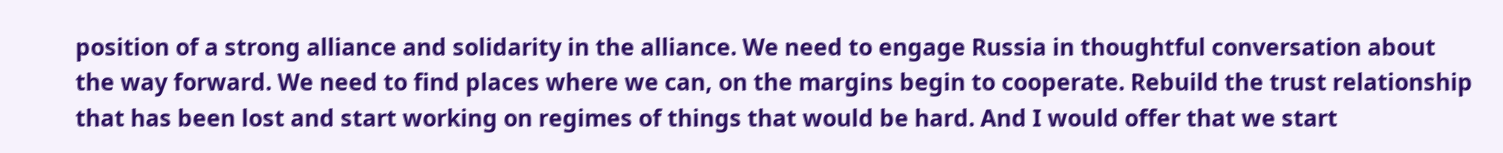position of a strong alliance and solidarity in the alliance. We need to engage Russia in thoughtful conversation about the way forward. We need to find places where we can, on the margins begin to cooperate. Rebuild the trust relationship that has been lost and start working on regimes of things that would be hard. And I would offer that we start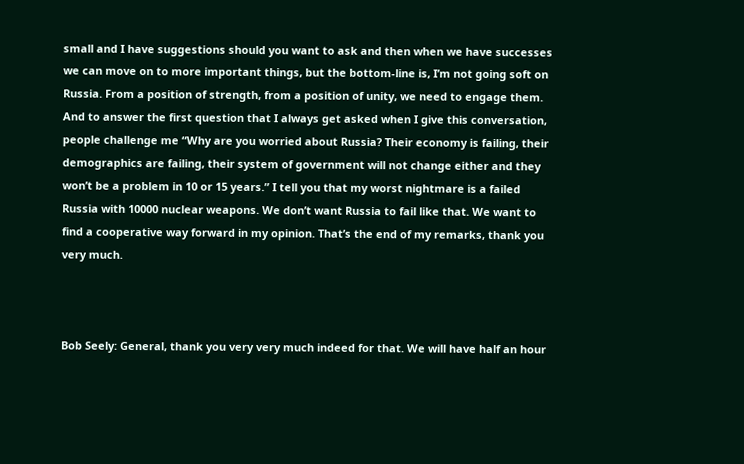small and I have suggestions should you want to ask and then when we have successes we can move on to more important things, but the bottom-line is, I’m not going soft on Russia. From a position of strength, from a position of unity, we need to engage them. And to answer the first question that I always get asked when I give this conversation, people challenge me “Why are you worried about Russia? Their economy is failing, their demographics are failing, their system of government will not change either and they won’t be a problem in 10 or 15 years.” I tell you that my worst nightmare is a failed Russia with 10000 nuclear weapons. We don’t want Russia to fail like that. We want to find a cooperative way forward in my opinion. That’s the end of my remarks, thank you very much.



Bob Seely: General, thank you very very much indeed for that. We will have half an hour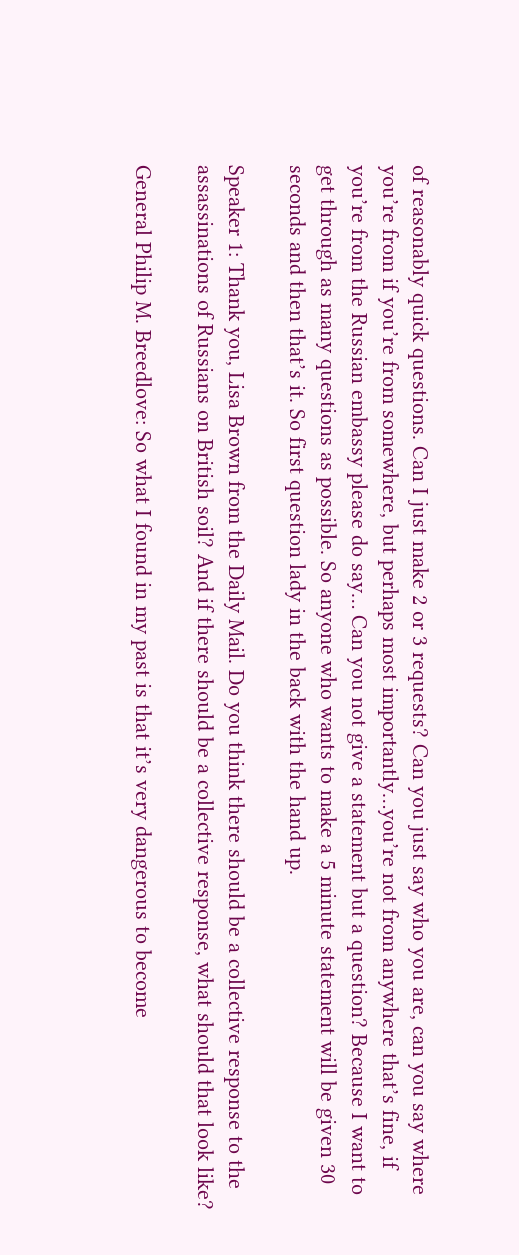of reasonably quick questions. Can I just make 2 or 3 requests? Can you just say who you are, can you say where you’re from if you’re from somewhere, but perhaps most importantly…you’re not from anywhere that’s fine, if you’re from the Russian embassy please do say… Can you not give a statement but a question? Because I want to get through as many questions as possible. So anyone who wants to make a 5 minute statement will be given 30 seconds and then that’s it. So first question lady in the back with the hand up.

Speaker 1: Thank you, Lisa Brown from the Daily Mail. Do you think there should be a collective response to the assassinations of Russians on British soil? And if there should be a collective response, what should that look like?

General Philip M. Breedlove: So what I found in my past is that it’s very dangerous to become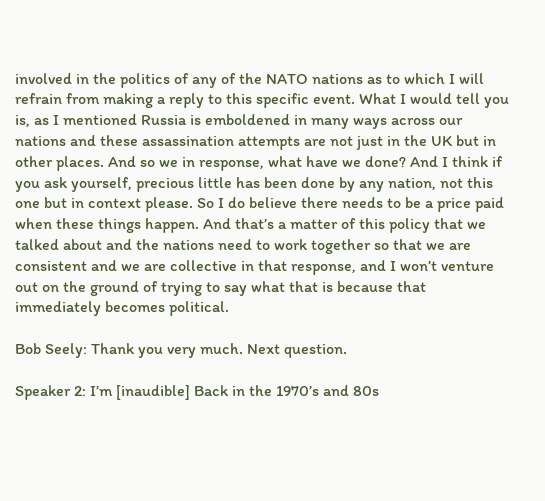involved in the politics of any of the NATO nations as to which I will refrain from making a reply to this specific event. What I would tell you is, as I mentioned Russia is emboldened in many ways across our nations and these assassination attempts are not just in the UK but in other places. And so we in response, what have we done? And I think if you ask yourself, precious little has been done by any nation, not this one but in context please. So I do believe there needs to be a price paid when these things happen. And that’s a matter of this policy that we talked about and the nations need to work together so that we are consistent and we are collective in that response, and I won’t venture out on the ground of trying to say what that is because that immediately becomes political.

Bob Seely: Thank you very much. Next question.

Speaker 2: I’m [inaudible] Back in the 1970’s and 80s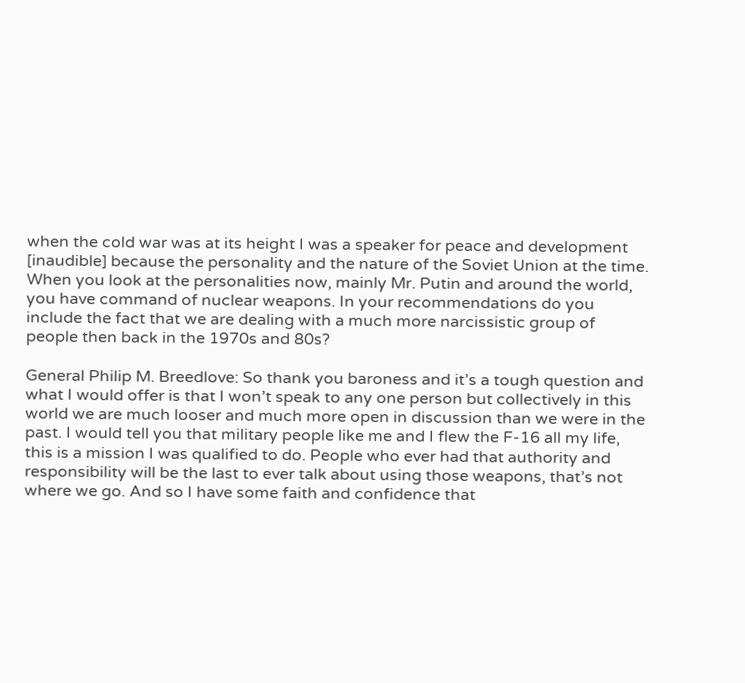when the cold war was at its height I was a speaker for peace and development [inaudible] because the personality and the nature of the Soviet Union at the time. When you look at the personalities now, mainly Mr. Putin and around the world, you have command of nuclear weapons. In your recommendations do you include the fact that we are dealing with a much more narcissistic group of people then back in the 1970s and 80s?

General Philip M. Breedlove: So thank you baroness and it’s a tough question and what I would offer is that I won’t speak to any one person but collectively in this world we are much looser and much more open in discussion than we were in the past. I would tell you that military people like me and I flew the F-16 all my life, this is a mission I was qualified to do. People who ever had that authority and responsibility will be the last to ever talk about using those weapons, that’s not where we go. And so I have some faith and confidence that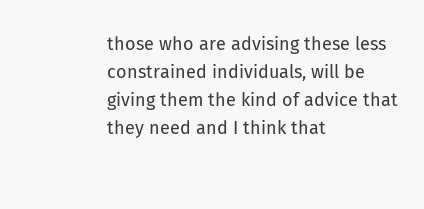those who are advising these less constrained individuals, will be giving them the kind of advice that they need and I think that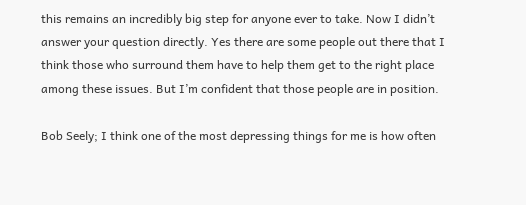this remains an incredibly big step for anyone ever to take. Now I didn’t answer your question directly. Yes there are some people out there that I think those who surround them have to help them get to the right place among these issues. But I’m confident that those people are in position.

Bob Seely; I think one of the most depressing things for me is how often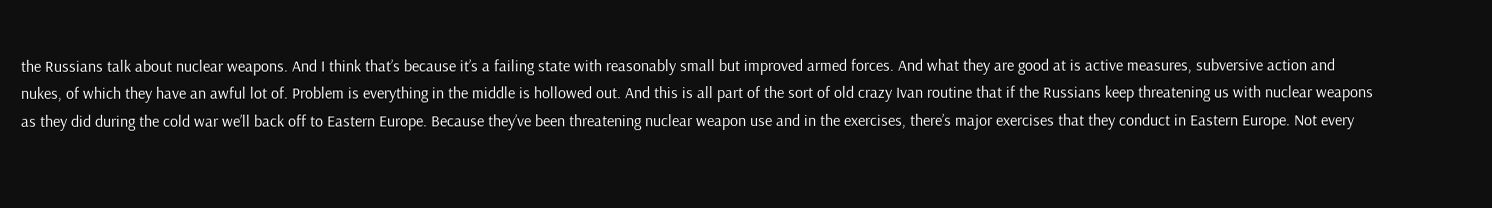the Russians talk about nuclear weapons. And I think that’s because it’s a failing state with reasonably small but improved armed forces. And what they are good at is active measures, subversive action and nukes, of which they have an awful lot of. Problem is everything in the middle is hollowed out. And this is all part of the sort of old crazy Ivan routine that if the Russians keep threatening us with nuclear weapons as they did during the cold war we’ll back off to Eastern Europe. Because they’ve been threatening nuclear weapon use and in the exercises, there’s major exercises that they conduct in Eastern Europe. Not every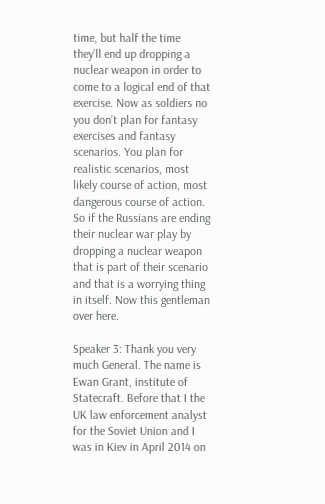time, but half the time they’ll end up dropping a nuclear weapon in order to come to a logical end of that exercise. Now as soldiers no you don’t plan for fantasy exercises and fantasy scenarios. You plan for realistic scenarios, most likely course of action, most dangerous course of action. So if the Russians are ending their nuclear war play by dropping a nuclear weapon that is part of their scenario and that is a worrying thing in itself. Now this gentleman over here.

Speaker 3: Thank you very much General. The name is Ewan Grant, institute of Statecraft. Before that I the UK law enforcement analyst for the Soviet Union and I was in Kiev in April 2014 on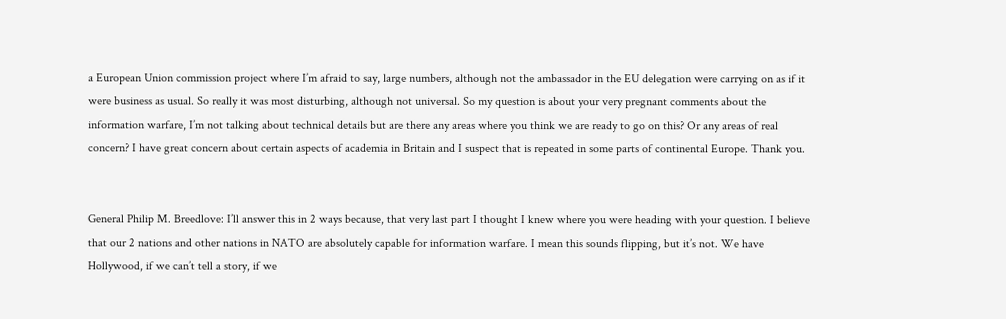a European Union commission project where I’m afraid to say, large numbers, although not the ambassador in the EU delegation were carrying on as if it were business as usual. So really it was most disturbing, although not universal. So my question is about your very pregnant comments about the information warfare, I’m not talking about technical details but are there any areas where you think we are ready to go on this? Or any areas of real concern? I have great concern about certain aspects of academia in Britain and I suspect that is repeated in some parts of continental Europe. Thank you.


General Philip M. Breedlove: I’ll answer this in 2 ways because, that very last part I thought I knew where you were heading with your question. I believe that our 2 nations and other nations in NATO are absolutely capable for information warfare. I mean this sounds flipping, but it’s not. We have Hollywood, if we can’t tell a story, if we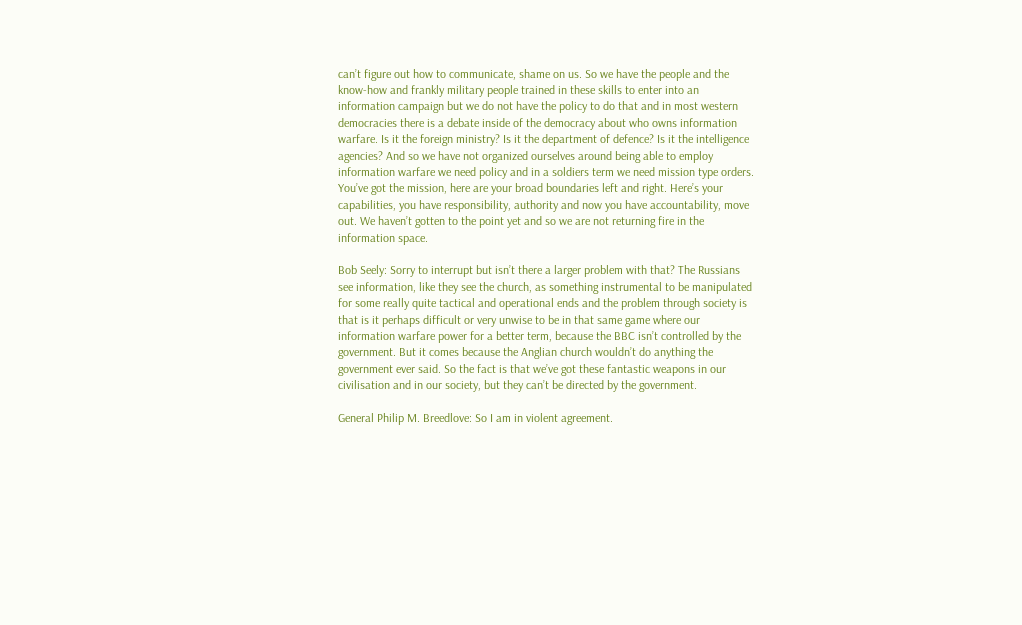can’t figure out how to communicate, shame on us. So we have the people and the know-how and frankly military people trained in these skills to enter into an information campaign but we do not have the policy to do that and in most western democracies there is a debate inside of the democracy about who owns information warfare. Is it the foreign ministry? Is it the department of defence? Is it the intelligence agencies? And so we have not organized ourselves around being able to employ information warfare we need policy and in a soldiers term we need mission type orders. You’ve got the mission, here are your broad boundaries left and right. Here’s your capabilities, you have responsibility, authority and now you have accountability, move out. We haven’t gotten to the point yet and so we are not returning fire in the information space.

Bob Seely: Sorry to interrupt but isn’t there a larger problem with that? The Russians see information, like they see the church, as something instrumental to be manipulated for some really quite tactical and operational ends and the problem through society is that is it perhaps difficult or very unwise to be in that same game where our information warfare power for a better term, because the BBC isn’t controlled by the government. But it comes because the Anglian church wouldn’t do anything the government ever said. So the fact is that we’ve got these fantastic weapons in our civilisation and in our society, but they can’t be directed by the government.

General Philip M. Breedlove: So I am in violent agreement.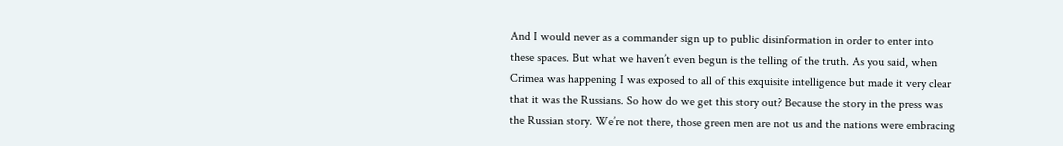And I would never as a commander sign up to public disinformation in order to enter into these spaces. But what we haven’t even begun is the telling of the truth. As you said, when Crimea was happening I was exposed to all of this exquisite intelligence but made it very clear that it was the Russians. So how do we get this story out? Because the story in the press was the Russian story. We’re not there, those green men are not us and the nations were embracing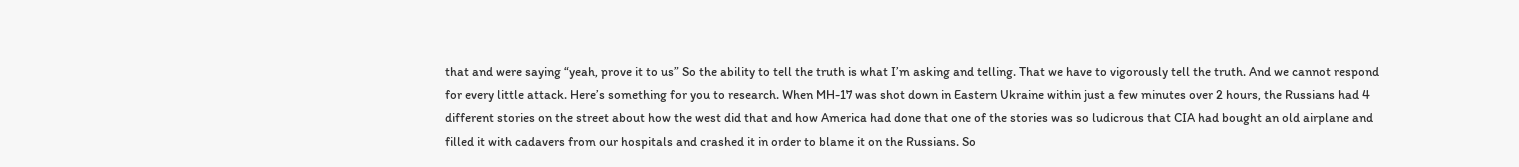that and were saying “yeah, prove it to us” So the ability to tell the truth is what I’m asking and telling. That we have to vigorously tell the truth. And we cannot respond for every little attack. Here’s something for you to research. When MH-17 was shot down in Eastern Ukraine within just a few minutes over 2 hours, the Russians had 4 different stories on the street about how the west did that and how America had done that one of the stories was so ludicrous that CIA had bought an old airplane and filled it with cadavers from our hospitals and crashed it in order to blame it on the Russians. So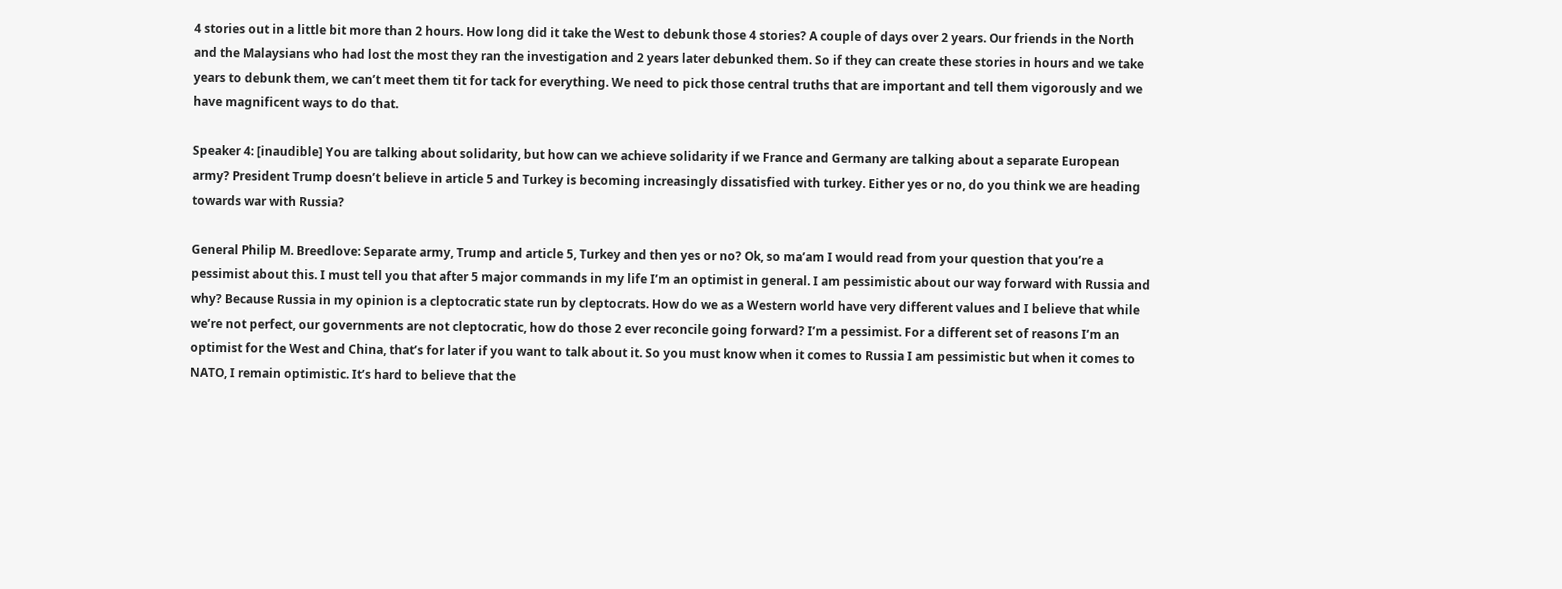4 stories out in a little bit more than 2 hours. How long did it take the West to debunk those 4 stories? A couple of days over 2 years. Our friends in the North and the Malaysians who had lost the most they ran the investigation and 2 years later debunked them. So if they can create these stories in hours and we take years to debunk them, we can’t meet them tit for tack for everything. We need to pick those central truths that are important and tell them vigorously and we have magnificent ways to do that.

Speaker 4: [inaudible] You are talking about solidarity, but how can we achieve solidarity if we France and Germany are talking about a separate European army? President Trump doesn’t believe in article 5 and Turkey is becoming increasingly dissatisfied with turkey. Either yes or no, do you think we are heading towards war with Russia?

General Philip M. Breedlove: Separate army, Trump and article 5, Turkey and then yes or no? Ok, so ma’am I would read from your question that you’re a pessimist about this. I must tell you that after 5 major commands in my life I’m an optimist in general. I am pessimistic about our way forward with Russia and why? Because Russia in my opinion is a cleptocratic state run by cleptocrats. How do we as a Western world have very different values and I believe that while we’re not perfect, our governments are not cleptocratic, how do those 2 ever reconcile going forward? I’m a pessimist. For a different set of reasons I’m an optimist for the West and China, that’s for later if you want to talk about it. So you must know when it comes to Russia I am pessimistic but when it comes to NATO, I remain optimistic. It’s hard to believe that the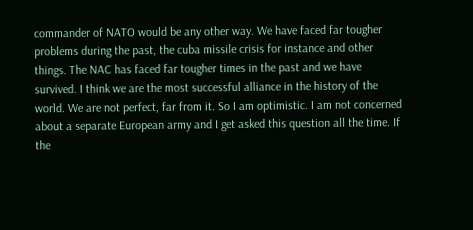commander of NATO would be any other way. We have faced far tougher problems during the past, the cuba missile crisis for instance and other things. The NAC has faced far tougher times in the past and we have survived. I think we are the most successful alliance in the history of the world. We are not perfect, far from it. So I am optimistic. I am not concerned about a separate European army and I get asked this question all the time. If the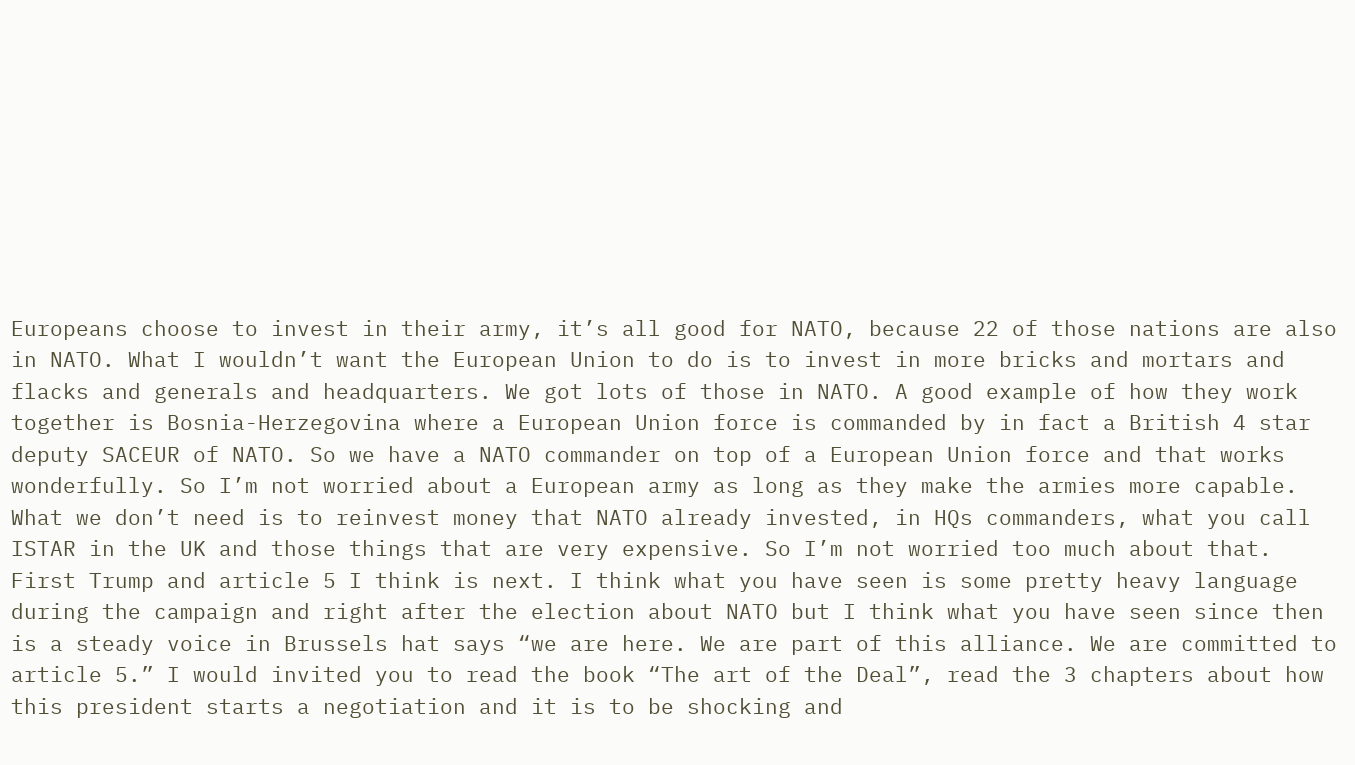Europeans choose to invest in their army, it’s all good for NATO, because 22 of those nations are also in NATO. What I wouldn’t want the European Union to do is to invest in more bricks and mortars and flacks and generals and headquarters. We got lots of those in NATO. A good example of how they work together is Bosnia-Herzegovina where a European Union force is commanded by in fact a British 4 star deputy SACEUR of NATO. So we have a NATO commander on top of a European Union force and that works wonderfully. So I’m not worried about a European army as long as they make the armies more capable. What we don’t need is to reinvest money that NATO already invested, in HQs commanders, what you call ISTAR in the UK and those things that are very expensive. So I’m not worried too much about that. First Trump and article 5 I think is next. I think what you have seen is some pretty heavy language during the campaign and right after the election about NATO but I think what you have seen since then is a steady voice in Brussels hat says “we are here. We are part of this alliance. We are committed to article 5.” I would invited you to read the book “The art of the Deal”, read the 3 chapters about how this president starts a negotiation and it is to be shocking and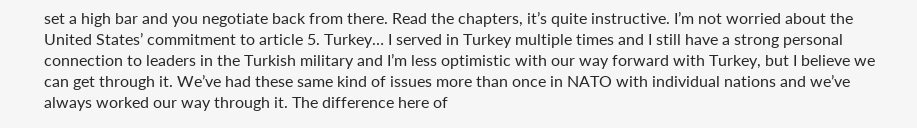set a high bar and you negotiate back from there. Read the chapters, it’s quite instructive. I’m not worried about the United States’ commitment to article 5. Turkey… I served in Turkey multiple times and I still have a strong personal connection to leaders in the Turkish military and I’m less optimistic with our way forward with Turkey, but I believe we can get through it. We’ve had these same kind of issues more than once in NATO with individual nations and we’ve always worked our way through it. The difference here of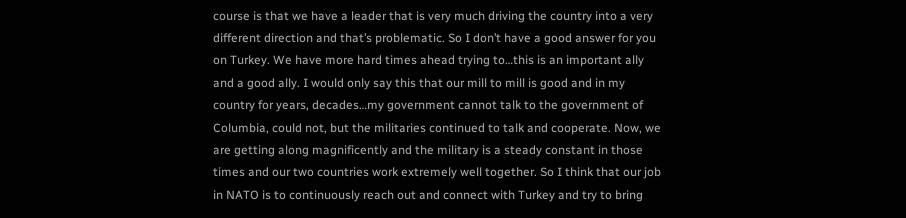course is that we have a leader that is very much driving the country into a very different direction and that’s problematic. So I don’t have a good answer for you on Turkey. We have more hard times ahead trying to…this is an important ally and a good ally. I would only say this that our mill to mill is good and in my country for years, decades…my government cannot talk to the government of Columbia, could not, but the militaries continued to talk and cooperate. Now, we are getting along magnificently and the military is a steady constant in those times and our two countries work extremely well together. So I think that our job in NATO is to continuously reach out and connect with Turkey and try to bring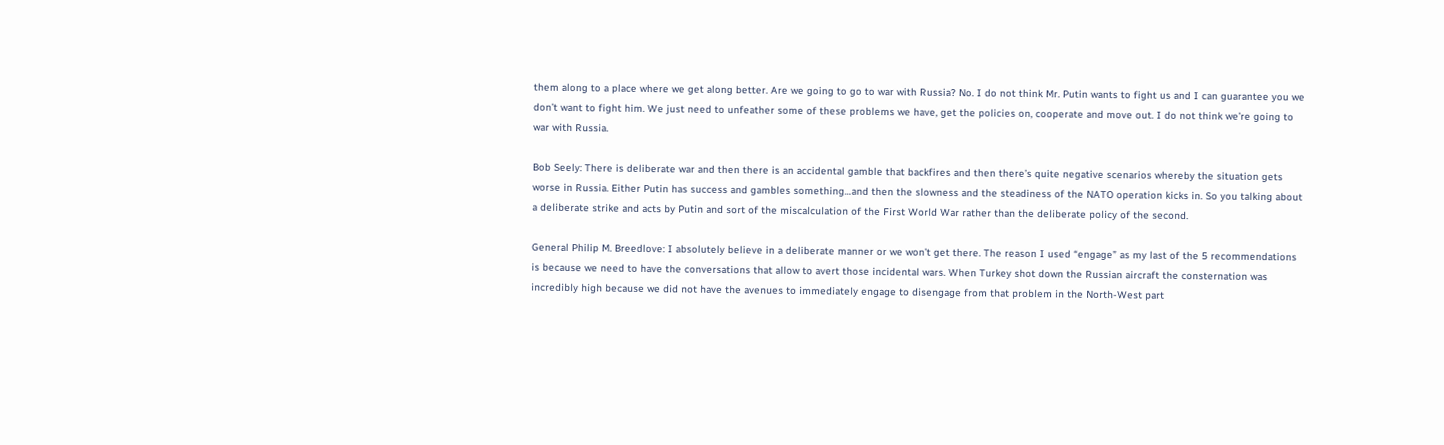them along to a place where we get along better. Are we going to go to war with Russia? No. I do not think Mr. Putin wants to fight us and I can guarantee you we don’t want to fight him. We just need to unfeather some of these problems we have, get the policies on, cooperate and move out. I do not think we’re going to war with Russia.

Bob Seely: There is deliberate war and then there is an accidental gamble that backfires and then there’s quite negative scenarios whereby the situation gets worse in Russia. Either Putin has success and gambles something…and then the slowness and the steadiness of the NATO operation kicks in. So you talking about a deliberate strike and acts by Putin and sort of the miscalculation of the First World War rather than the deliberate policy of the second.

General Philip M. Breedlove: I absolutely believe in a deliberate manner or we won’t get there. The reason I used “engage” as my last of the 5 recommendations is because we need to have the conversations that allow to avert those incidental wars. When Turkey shot down the Russian aircraft the consternation was incredibly high because we did not have the avenues to immediately engage to disengage from that problem in the North-West part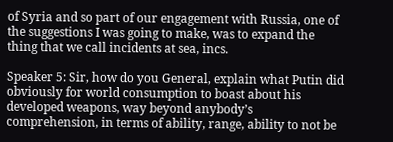of Syria and so part of our engagement with Russia, one of the suggestions I was going to make, was to expand the thing that we call incidents at sea, incs.

Speaker 5: Sir, how do you General, explain what Putin did obviously for world consumption to boast about his developed weapons, way beyond anybody’s comprehension, in terms of ability, range, ability to not be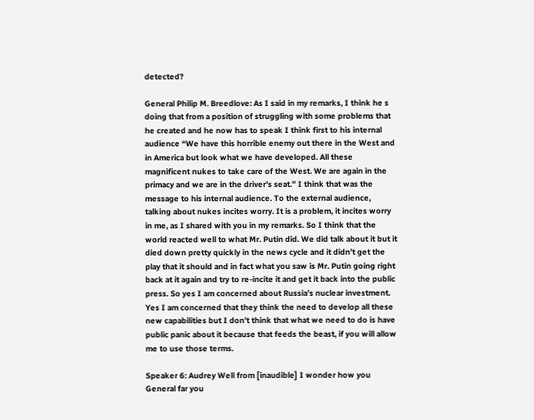detected?

General Philip M. Breedlove: As I said in my remarks, I think he s doing that from a position of struggling with some problems that he created and he now has to speak I think first to his internal audience “We have this horrible enemy out there in the West and in America but look what we have developed. All these magnificent nukes to take care of the West. We are again in the primacy and we are in the driver’s seat.” I think that was the message to his internal audience. To the external audience, talking about nukes incites worry. It is a problem, it incites worry in me, as I shared with you in my remarks. So I think that the world reacted well to what Mr. Putin did. We did talk about it but it died down pretty quickly in the news cycle and it didn’t get the play that it should and in fact what you saw is Mr. Putin going right back at it again and try to re-incite it and get it back into the public press. So yes I am concerned about Russia’s nuclear investment. Yes I am concerned that they think the need to develop all these new capabilities but I don’t think that what we need to do is have public panic about it because that feeds the beast, if you will allow me to use those terms.

Speaker 6: Audrey Well from [inaudible] I wonder how you General far you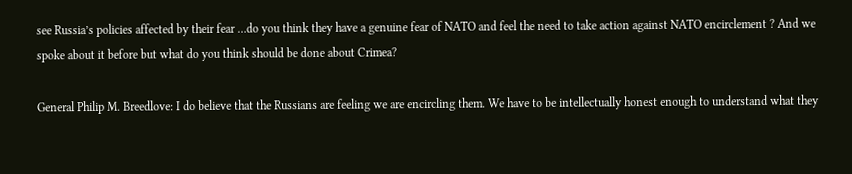see Russia’s policies affected by their fear …do you think they have a genuine fear of NATO and feel the need to take action against NATO encirclement ? And we spoke about it before but what do you think should be done about Crimea?

General Philip M. Breedlove: I do believe that the Russians are feeling we are encircling them. We have to be intellectually honest enough to understand what they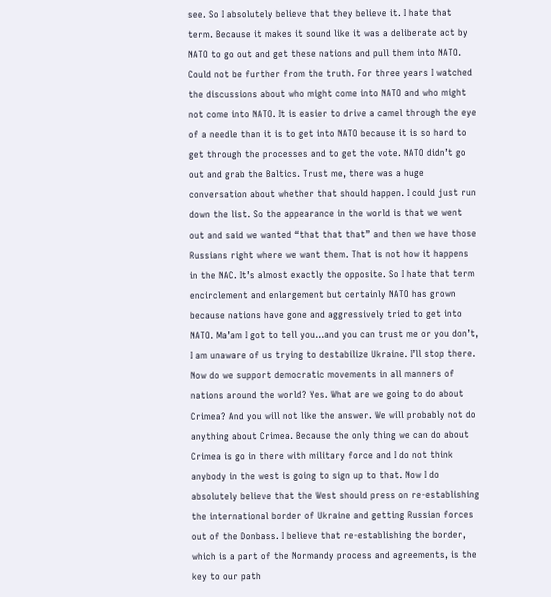see. So I absolutely believe that they believe it. I hate that term. Because it makes it sound like it was a deliberate act by NATO to go out and get these nations and pull them into NATO. Could not be further from the truth. For three years I watched the discussions about who might come into NATO and who might not come into NATO. It is easier to drive a camel through the eye of a needle than it is to get into NATO because it is so hard to get through the processes and to get the vote. NATO didn’t go out and grab the Baltics. Trust me, there was a huge conversation about whether that should happen. I could just run down the list. So the appearance in the world is that we went out and said we wanted “that that that” and then we have those Russians right where we want them. That is not how it happens in the NAC. It’s almost exactly the opposite. So I hate that term encirclement and enlargement but certainly NATO has grown because nations have gone and aggressively tried to get into NATO. Ma’am I got to tell you…and you can trust me or you don’t, I am unaware of us trying to destabilize Ukraine. I’ll stop there. Now do we support democratic movements in all manners of nations around the world? Yes. What are we going to do about Crimea? And you will not like the answer. We will probably not do anything about Crimea. Because the only thing we can do about Crimea is go in there with military force and I do not think anybody in the west is going to sign up to that. Now I do absolutely believe that the West should press on re-establishing the international border of Ukraine and getting Russian forces out of the Donbass. I believe that re-establishing the border, which is a part of the Normandy process and agreements, is the key to our path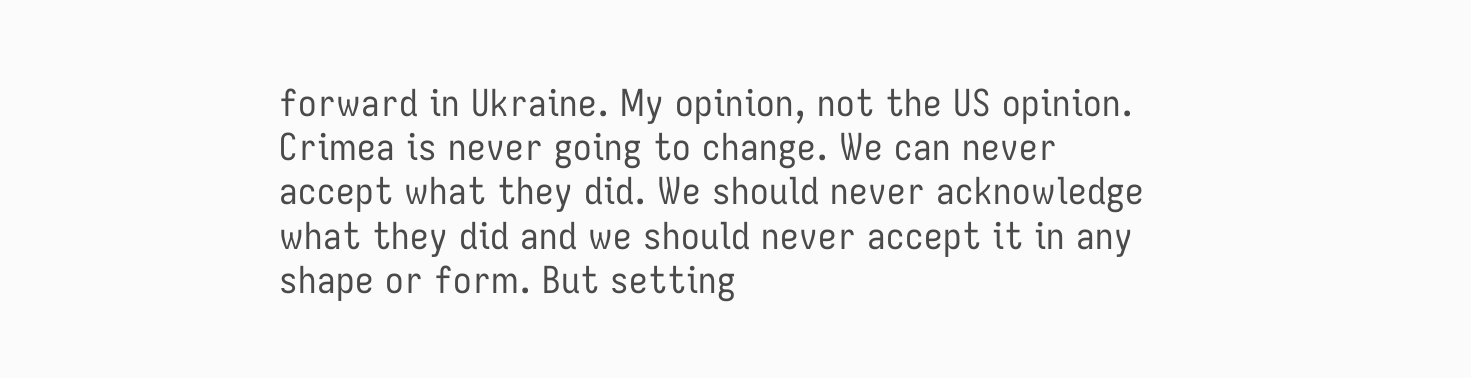forward in Ukraine. My opinion, not the US opinion. Crimea is never going to change. We can never accept what they did. We should never acknowledge what they did and we should never accept it in any shape or form. But setting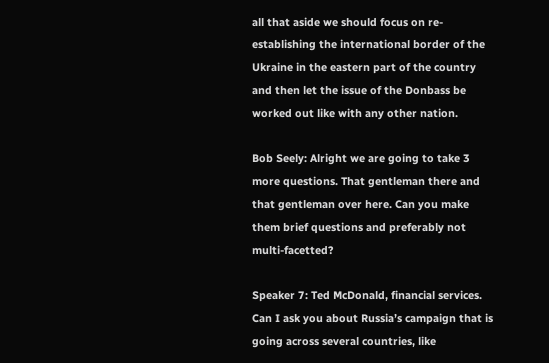all that aside we should focus on re-establishing the international border of the Ukraine in the eastern part of the country and then let the issue of the Donbass be worked out like with any other nation.

Bob Seely: Alright we are going to take 3 more questions. That gentleman there and that gentleman over here. Can you make them brief questions and preferably not multi-facetted?

Speaker 7: Ted McDonald, financial services. Can I ask you about Russia’s campaign that is going across several countries, like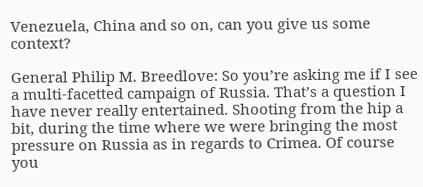Venezuela, China and so on, can you give us some context?

General Philip M. Breedlove: So you’re asking me if I see a multi-facetted campaign of Russia. That’s a question I have never really entertained. Shooting from the hip a bit, during the time where we were bringing the most pressure on Russia as in regards to Crimea. Of course you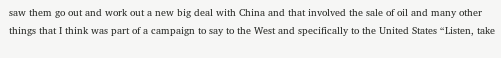saw them go out and work out a new big deal with China and that involved the sale of oil and many other things that I think was part of a campaign to say to the West and specifically to the United States “Listen, take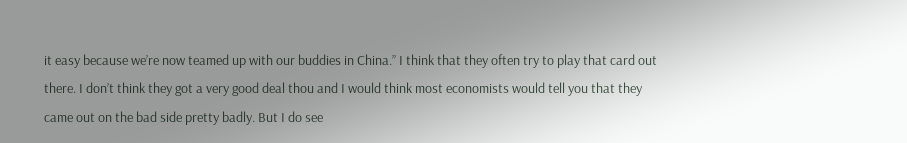it easy because we’re now teamed up with our buddies in China.” I think that they often try to play that card out there. I don’t think they got a very good deal thou and I would think most economists would tell you that they came out on the bad side pretty badly. But I do see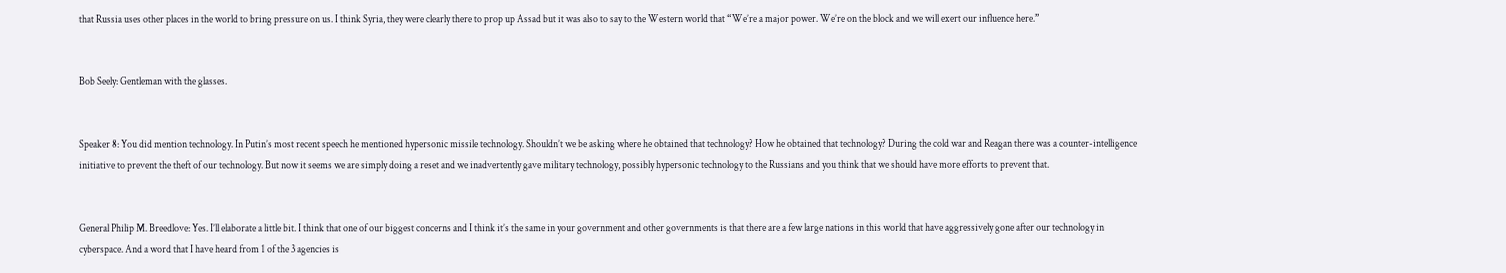that Russia uses other places in the world to bring pressure on us. I think Syria, they were clearly there to prop up Assad but it was also to say to the Western world that “We’re a major power. We’re on the block and we will exert our influence here.”


Bob Seely: Gentleman with the glasses.


Speaker 8: You did mention technology. In Putin’s most recent speech he mentioned hypersonic missile technology. Shouldn’t we be asking where he obtained that technology? How he obtained that technology? During the cold war and Reagan there was a counter-intelligence initiative to prevent the theft of our technology. But now it seems we are simply doing a reset and we inadvertently gave military technology, possibly hypersonic technology to the Russians and you think that we should have more efforts to prevent that.


General Philip M. Breedlove: Yes. I’ll elaborate a little bit. I think that one of our biggest concerns and I think it’s the same in your government and other governments is that there are a few large nations in this world that have aggressively gone after our technology in cyberspace. And a word that I have heard from 1 of the 3 agencies is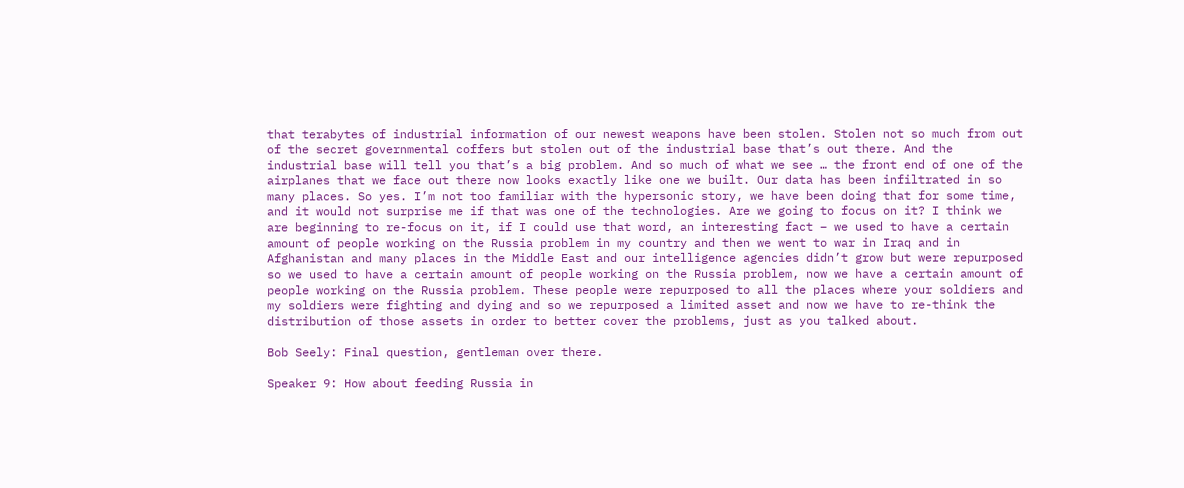that terabytes of industrial information of our newest weapons have been stolen. Stolen not so much from out of the secret governmental coffers but stolen out of the industrial base that’s out there. And the industrial base will tell you that’s a big problem. And so much of what we see … the front end of one of the airplanes that we face out there now looks exactly like one we built. Our data has been infiltrated in so many places. So yes. I’m not too familiar with the hypersonic story, we have been doing that for some time, and it would not surprise me if that was one of the technologies. Are we going to focus on it? I think we are beginning to re-focus on it, if I could use that word, an interesting fact – we used to have a certain amount of people working on the Russia problem in my country and then we went to war in Iraq and in Afghanistan and many places in the Middle East and our intelligence agencies didn’t grow but were repurposed so we used to have a certain amount of people working on the Russia problem, now we have a certain amount of people working on the Russia problem. These people were repurposed to all the places where your soldiers and my soldiers were fighting and dying and so we repurposed a limited asset and now we have to re-think the distribution of those assets in order to better cover the problems, just as you talked about.

Bob Seely: Final question, gentleman over there.

Speaker 9: How about feeding Russia in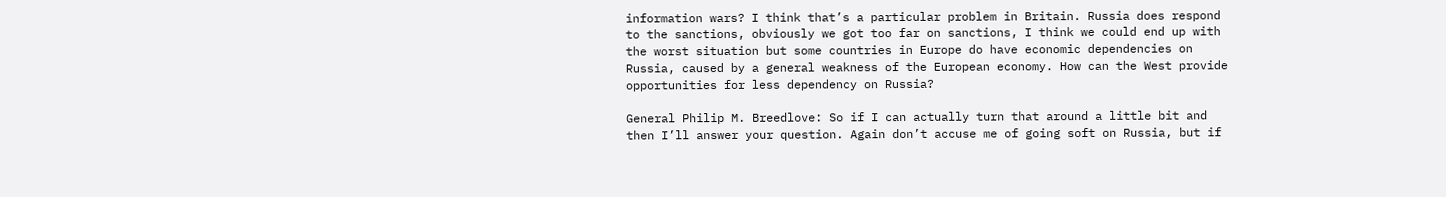information wars? I think that’s a particular problem in Britain. Russia does respond to the sanctions, obviously we got too far on sanctions, I think we could end up with the worst situation but some countries in Europe do have economic dependencies on Russia, caused by a general weakness of the European economy. How can the West provide opportunities for less dependency on Russia?

General Philip M. Breedlove: So if I can actually turn that around a little bit and then I’ll answer your question. Again don’t accuse me of going soft on Russia, but if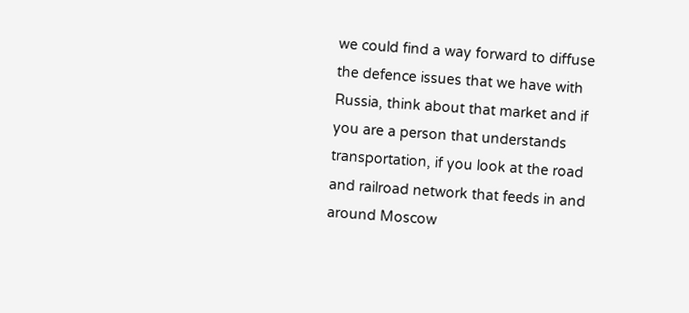we could find a way forward to diffuse the defence issues that we have with Russia, think about that market and if you are a person that understands transportation, if you look at the road and railroad network that feeds in and around Moscow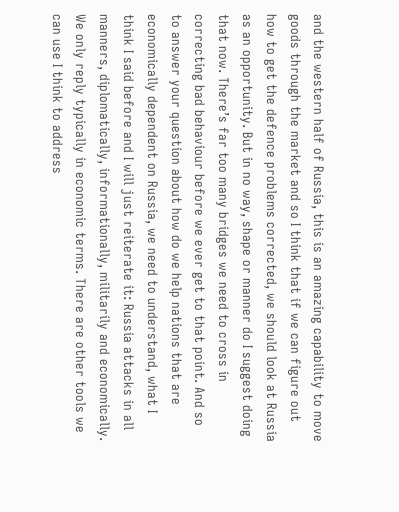and the western half of Russia, this is an amazing capability to move goods through the market and so I think that if we can figure out how to get the defence problems corrected, we should look at Russia as an opportunity. But in no way, shape or manner do I suggest doing that now. There’s far too many bridges we need to cross in correcting bad behaviour before we ever get to that point. And so to answer your question about how do we help nations that are economically dependent on Russia, we need to understand, what I think I said before and I will just reiterate it: Russia attacks in all manners, diplomatically, informationally, militarily and economically. We only reply typically in economic terms. There are other tools we can use I think to address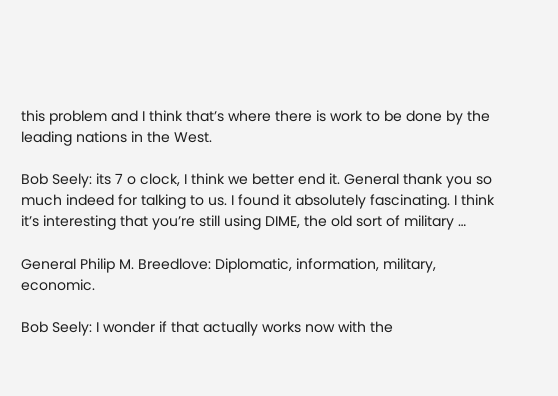this problem and I think that’s where there is work to be done by the leading nations in the West.

Bob Seely: its 7 o clock, I think we better end it. General thank you so much indeed for talking to us. I found it absolutely fascinating. I think it’s interesting that you’re still using DIME, the old sort of military …

General Philip M. Breedlove: Diplomatic, information, military, economic.

Bob Seely: I wonder if that actually works now with the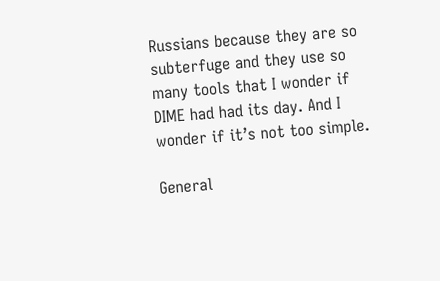Russians because they are so subterfuge and they use so many tools that I wonder if DIME had had its day. And I wonder if it’s not too simple.

General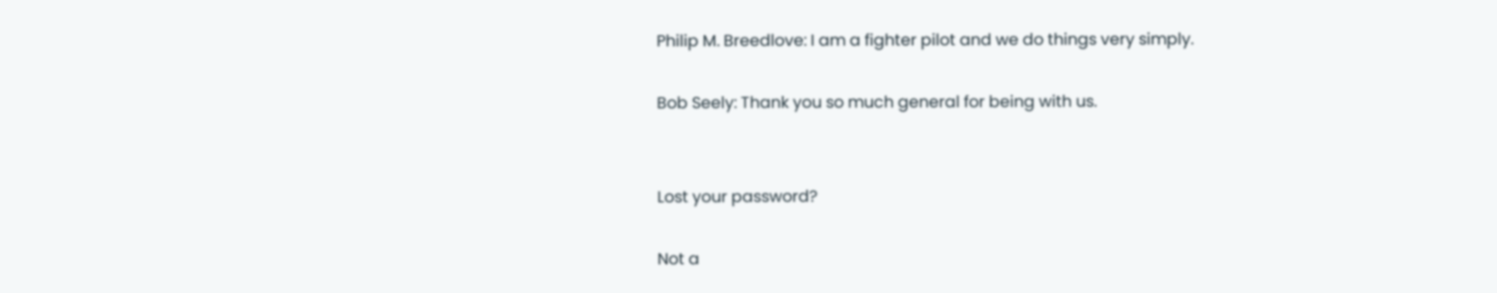Philip M. Breedlove: I am a fighter pilot and we do things very simply.

Bob Seely: Thank you so much general for being with us.


Lost your password?

Not a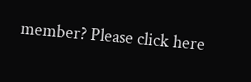member? Please click here